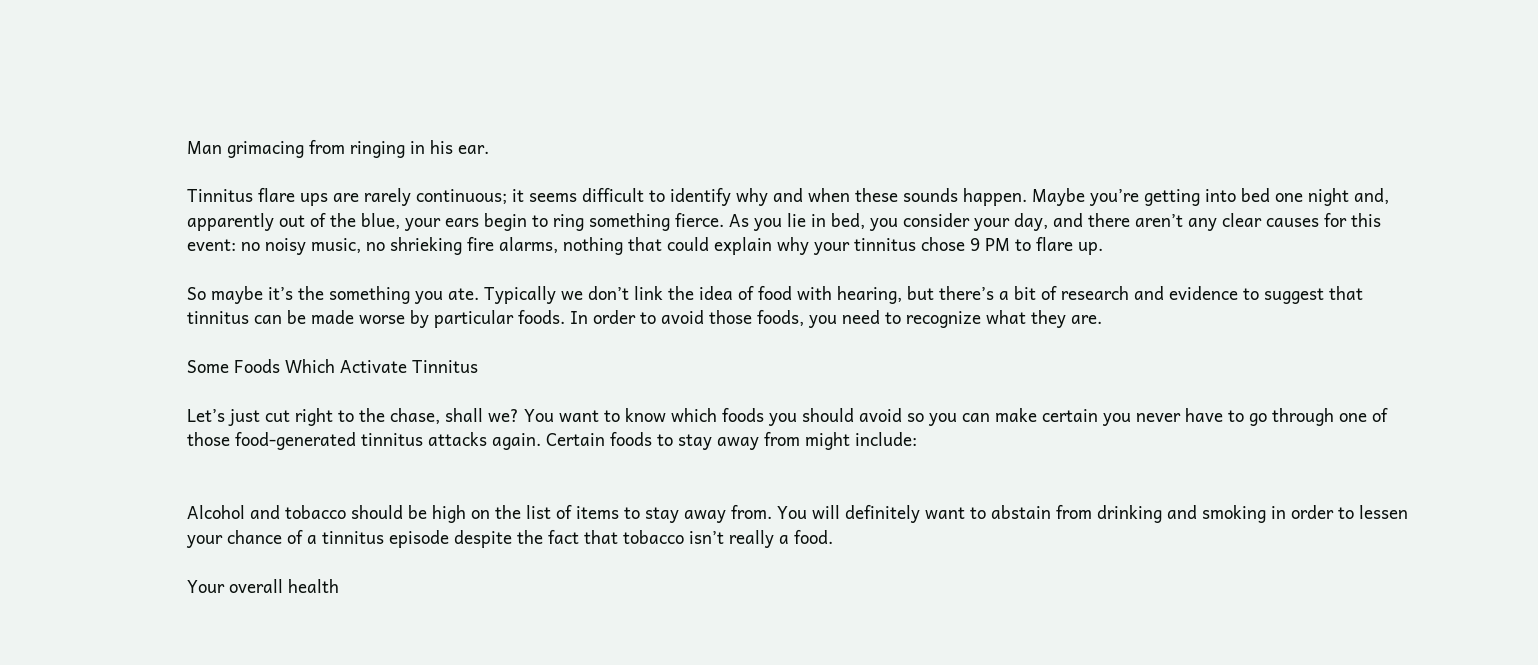Man grimacing from ringing in his ear.

Tinnitus flare ups are rarely continuous; it seems difficult to identify why and when these sounds happen. Maybe you’re getting into bed one night and, apparently out of the blue, your ears begin to ring something fierce. As you lie in bed, you consider your day, and there aren’t any clear causes for this event: no noisy music, no shrieking fire alarms, nothing that could explain why your tinnitus chose 9 PM to flare up.

So maybe it’s the something you ate. Typically we don’t link the idea of food with hearing, but there’s a bit of research and evidence to suggest that tinnitus can be made worse by particular foods. In order to avoid those foods, you need to recognize what they are.

Some Foods Which Activate Tinnitus

Let’s just cut right to the chase, shall we? You want to know which foods you should avoid so you can make certain you never have to go through one of those food-generated tinnitus attacks again. Certain foods to stay away from might include:


Alcohol and tobacco should be high on the list of items to stay away from. You will definitely want to abstain from drinking and smoking in order to lessen your chance of a tinnitus episode despite the fact that tobacco isn’t really a food.

Your overall health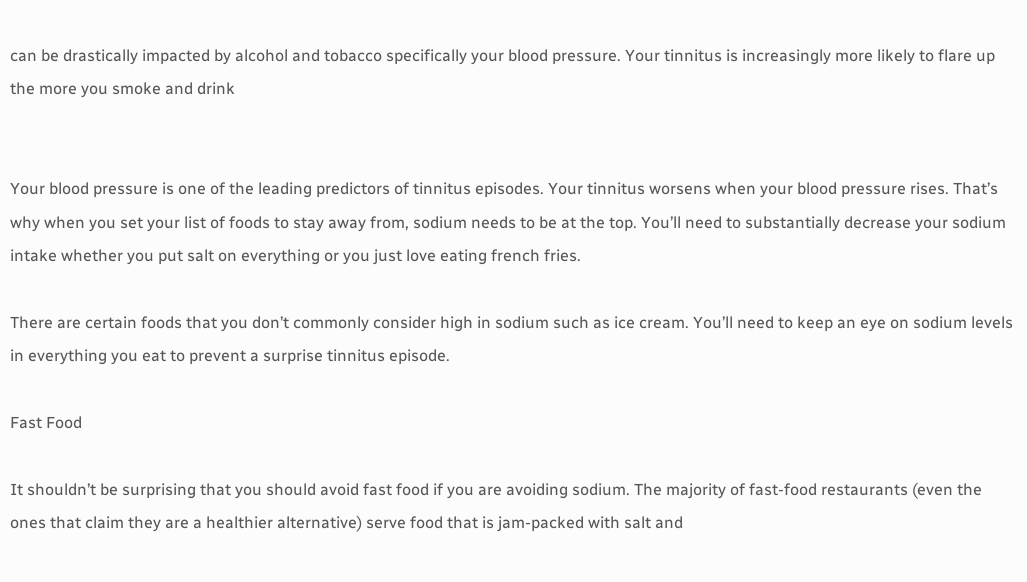can be drastically impacted by alcohol and tobacco specifically your blood pressure. Your tinnitus is increasingly more likely to flare up the more you smoke and drink


Your blood pressure is one of the leading predictors of tinnitus episodes. Your tinnitus worsens when your blood pressure rises. That’s why when you set your list of foods to stay away from, sodium needs to be at the top. You’ll need to substantially decrease your sodium intake whether you put salt on everything or you just love eating french fries.

There are certain foods that you don’t commonly consider high in sodium such as ice cream. You’ll need to keep an eye on sodium levels in everything you eat to prevent a surprise tinnitus episode.

Fast Food

It shouldn’t be surprising that you should avoid fast food if you are avoiding sodium. The majority of fast-food restaurants (even the ones that claim they are a healthier alternative) serve food that is jam-packed with salt and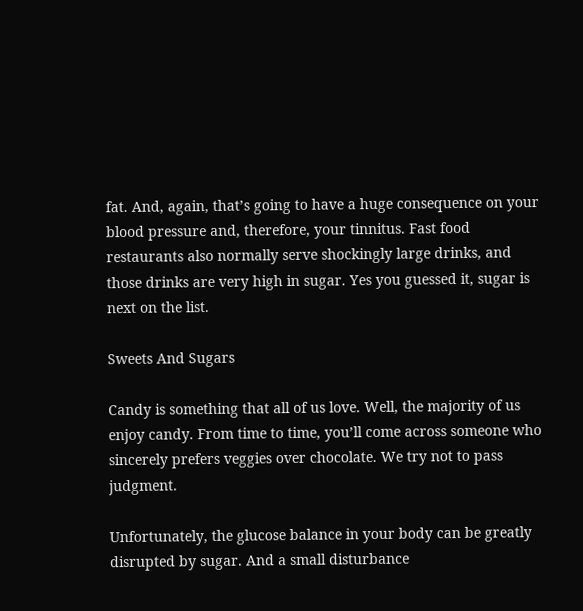fat. And, again, that’s going to have a huge consequence on your blood pressure and, therefore, your tinnitus. Fast food restaurants also normally serve shockingly large drinks, and those drinks are very high in sugar. Yes you guessed it, sugar is next on the list.

Sweets And Sugars

Candy is something that all of us love. Well, the majority of us enjoy candy. From time to time, you’ll come across someone who sincerely prefers veggies over chocolate. We try not to pass judgment.

Unfortunately, the glucose balance in your body can be greatly disrupted by sugar. And a small disturbance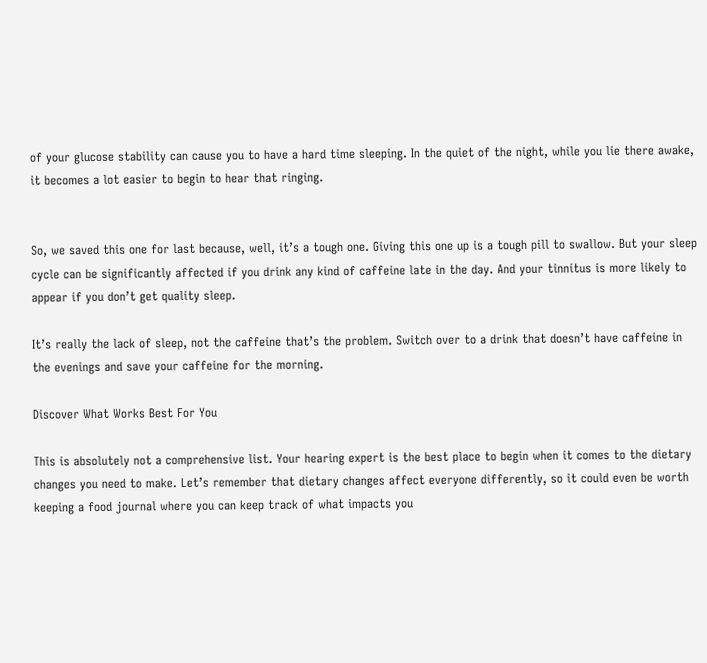of your glucose stability can cause you to have a hard time sleeping. In the quiet of the night, while you lie there awake, it becomes a lot easier to begin to hear that ringing.


So, we saved this one for last because, well, it’s a tough one. Giving this one up is a tough pill to swallow. But your sleep cycle can be significantly affected if you drink any kind of caffeine late in the day. And your tinnitus is more likely to appear if you don’t get quality sleep.

It’s really the lack of sleep, not the caffeine that’s the problem. Switch over to a drink that doesn’t have caffeine in the evenings and save your caffeine for the morning.

Discover What Works Best For You

This is absolutely not a comprehensive list. Your hearing expert is the best place to begin when it comes to the dietary changes you need to make. Let’s remember that dietary changes affect everyone differently, so it could even be worth keeping a food journal where you can keep track of what impacts you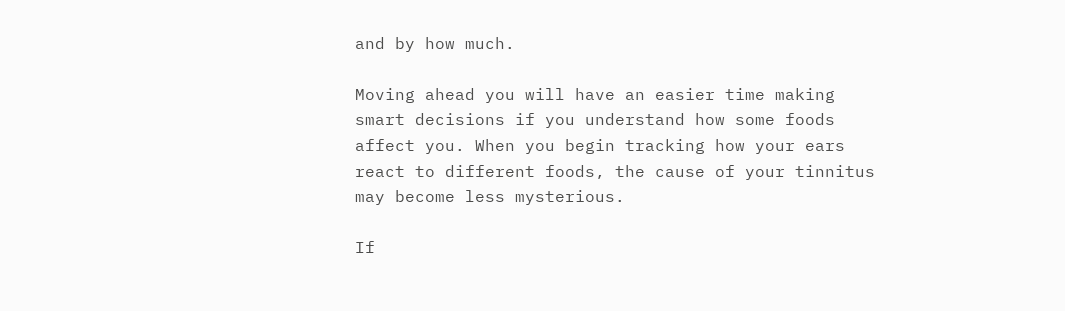and by how much.

Moving ahead you will have an easier time making smart decisions if you understand how some foods affect you. When you begin tracking how your ears react to different foods, the cause of your tinnitus may become less mysterious.

If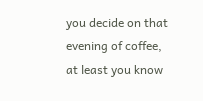you decide on that evening of coffee, at least you know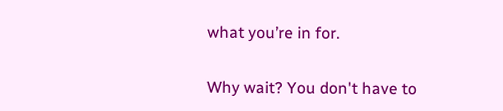what you’re in for.

Why wait? You don't have to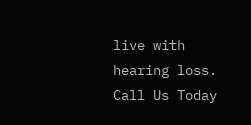live with hearing loss. Call Us Today